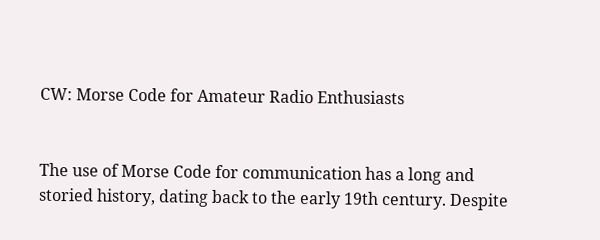CW: Morse Code for Amateur Radio Enthusiasts


The use of Morse Code for communication has a long and storied history, dating back to the early 19th century. Despite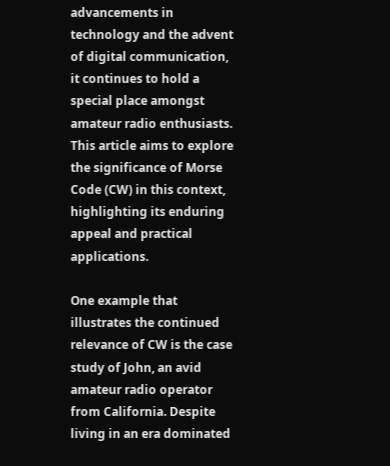advancements in technology and the advent of digital communication, it continues to hold a special place amongst amateur radio enthusiasts. This article aims to explore the significance of Morse Code (CW) in this context, highlighting its enduring appeal and practical applications.

One example that illustrates the continued relevance of CW is the case study of John, an avid amateur radio operator from California. Despite living in an era dominated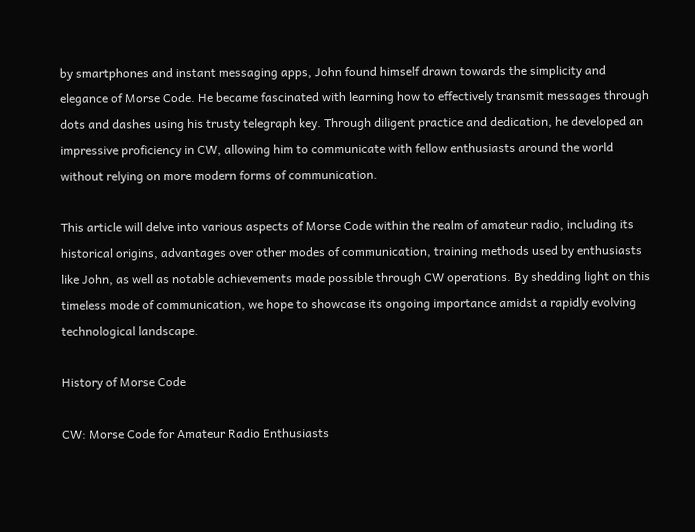by smartphones and instant messaging apps, John found himself drawn towards the simplicity and elegance of Morse Code. He became fascinated with learning how to effectively transmit messages through dots and dashes using his trusty telegraph key. Through diligent practice and dedication, he developed an impressive proficiency in CW, allowing him to communicate with fellow enthusiasts around the world without relying on more modern forms of communication.

This article will delve into various aspects of Morse Code within the realm of amateur radio, including its historical origins, advantages over other modes of communication, training methods used by enthusiasts like John, as well as notable achievements made possible through CW operations. By shedding light on this timeless mode of communication, we hope to showcase its ongoing importance amidst a rapidly evolving technological landscape.

History of Morse Code

CW: Morse Code for Amateur Radio Enthusiasts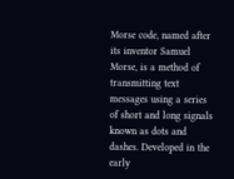Morse code, named after its inventor Samuel Morse, is a method of transmitting text messages using a series of short and long signals known as dots and dashes. Developed in the early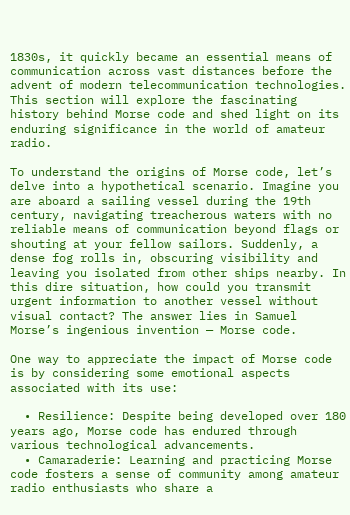1830s, it quickly became an essential means of communication across vast distances before the advent of modern telecommunication technologies. This section will explore the fascinating history behind Morse code and shed light on its enduring significance in the world of amateur radio.

To understand the origins of Morse code, let’s delve into a hypothetical scenario. Imagine you are aboard a sailing vessel during the 19th century, navigating treacherous waters with no reliable means of communication beyond flags or shouting at your fellow sailors. Suddenly, a dense fog rolls in, obscuring visibility and leaving you isolated from other ships nearby. In this dire situation, how could you transmit urgent information to another vessel without visual contact? The answer lies in Samuel Morse’s ingenious invention — Morse code.

One way to appreciate the impact of Morse code is by considering some emotional aspects associated with its use:

  • Resilience: Despite being developed over 180 years ago, Morse code has endured through various technological advancements.
  • Camaraderie: Learning and practicing Morse code fosters a sense of community among amateur radio enthusiasts who share a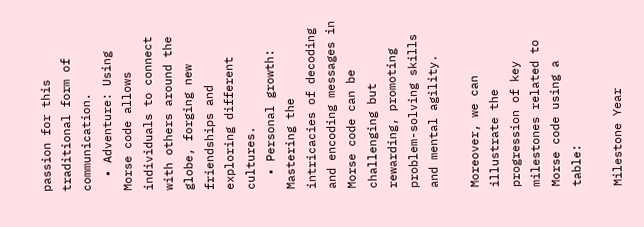passion for this traditional form of communication.
  • Adventure: Using Morse code allows individuals to connect with others around the globe, forging new friendships and exploring different cultures.
  • Personal growth: Mastering the intricacies of decoding and encoding messages in Morse code can be challenging but rewarding, promoting problem-solving skills and mental agility.

Moreover, we can illustrate the progression of key milestones related to Morse code using a table:

Milestone Year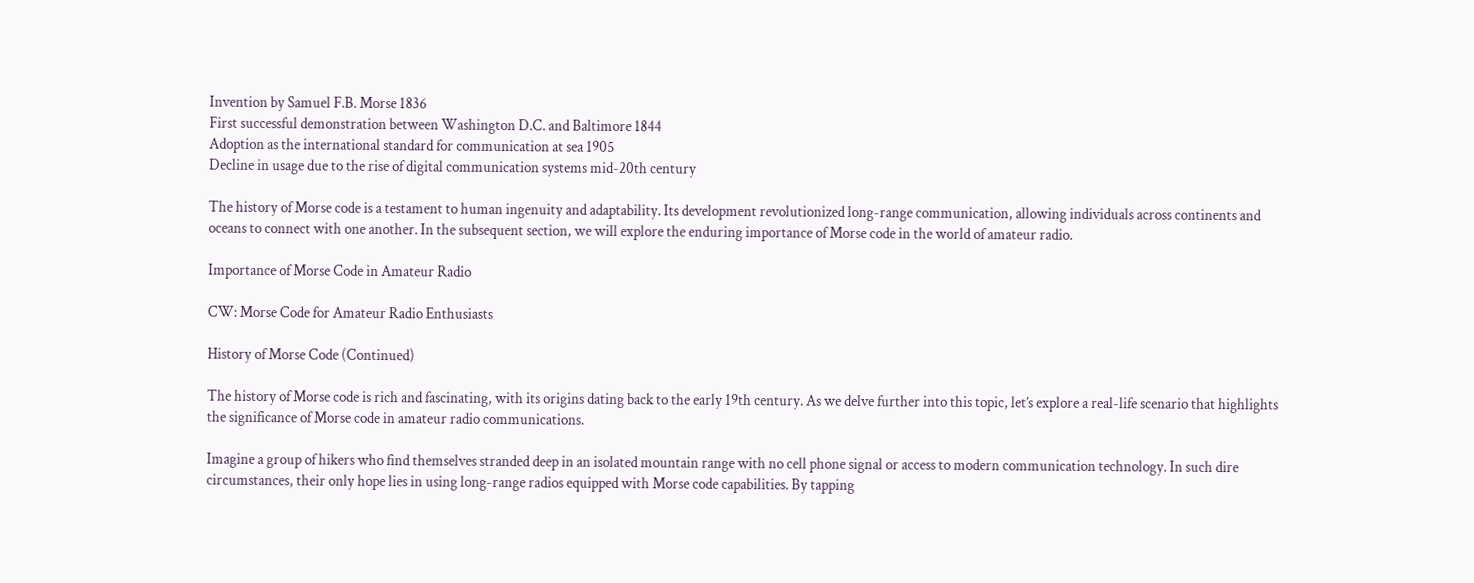Invention by Samuel F.B. Morse 1836
First successful demonstration between Washington D.C. and Baltimore 1844
Adoption as the international standard for communication at sea 1905
Decline in usage due to the rise of digital communication systems mid-20th century

The history of Morse code is a testament to human ingenuity and adaptability. Its development revolutionized long-range communication, allowing individuals across continents and oceans to connect with one another. In the subsequent section, we will explore the enduring importance of Morse code in the world of amateur radio.

Importance of Morse Code in Amateur Radio

CW: Morse Code for Amateur Radio Enthusiasts

History of Morse Code (Continued)

The history of Morse code is rich and fascinating, with its origins dating back to the early 19th century. As we delve further into this topic, let’s explore a real-life scenario that highlights the significance of Morse code in amateur radio communications.

Imagine a group of hikers who find themselves stranded deep in an isolated mountain range with no cell phone signal or access to modern communication technology. In such dire circumstances, their only hope lies in using long-range radios equipped with Morse code capabilities. By tapping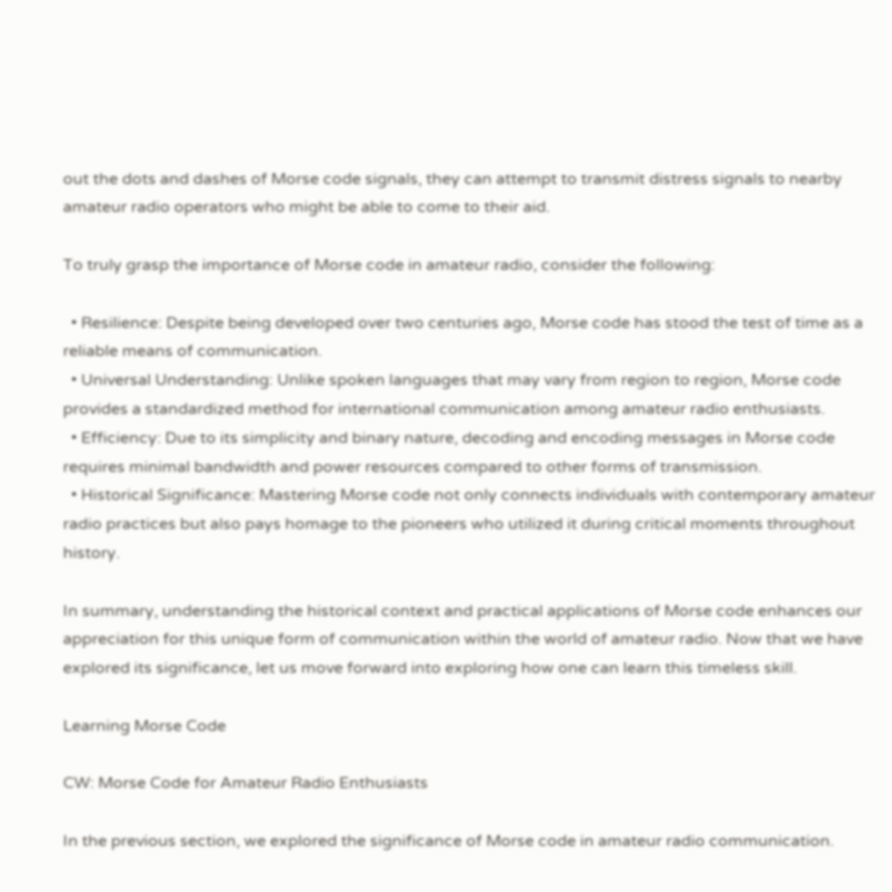out the dots and dashes of Morse code signals, they can attempt to transmit distress signals to nearby amateur radio operators who might be able to come to their aid.

To truly grasp the importance of Morse code in amateur radio, consider the following:

  • Resilience: Despite being developed over two centuries ago, Morse code has stood the test of time as a reliable means of communication.
  • Universal Understanding: Unlike spoken languages that may vary from region to region, Morse code provides a standardized method for international communication among amateur radio enthusiasts.
  • Efficiency: Due to its simplicity and binary nature, decoding and encoding messages in Morse code requires minimal bandwidth and power resources compared to other forms of transmission.
  • Historical Significance: Mastering Morse code not only connects individuals with contemporary amateur radio practices but also pays homage to the pioneers who utilized it during critical moments throughout history.

In summary, understanding the historical context and practical applications of Morse code enhances our appreciation for this unique form of communication within the world of amateur radio. Now that we have explored its significance, let us move forward into exploring how one can learn this timeless skill.

Learning Morse Code

CW: Morse Code for Amateur Radio Enthusiasts

In the previous section, we explored the significance of Morse code in amateur radio communication.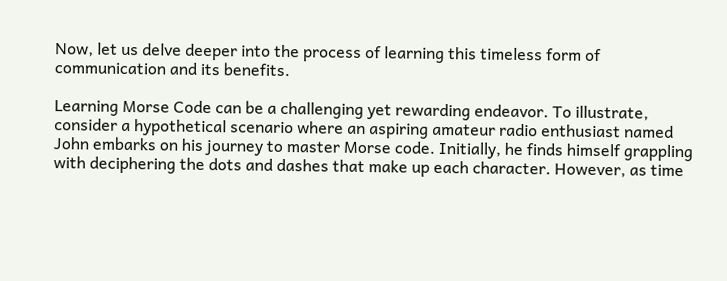Now, let us delve deeper into the process of learning this timeless form of communication and its benefits.

Learning Morse Code can be a challenging yet rewarding endeavor. To illustrate, consider a hypothetical scenario where an aspiring amateur radio enthusiast named John embarks on his journey to master Morse code. Initially, he finds himself grappling with deciphering the dots and dashes that make up each character. However, as time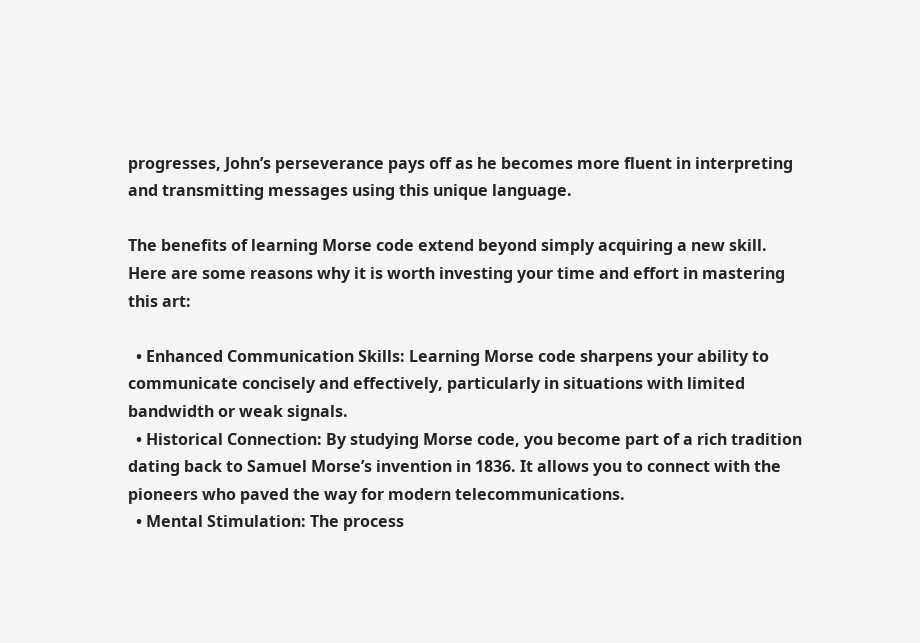progresses, John’s perseverance pays off as he becomes more fluent in interpreting and transmitting messages using this unique language.

The benefits of learning Morse code extend beyond simply acquiring a new skill. Here are some reasons why it is worth investing your time and effort in mastering this art:

  • Enhanced Communication Skills: Learning Morse code sharpens your ability to communicate concisely and effectively, particularly in situations with limited bandwidth or weak signals.
  • Historical Connection: By studying Morse code, you become part of a rich tradition dating back to Samuel Morse’s invention in 1836. It allows you to connect with the pioneers who paved the way for modern telecommunications.
  • Mental Stimulation: The process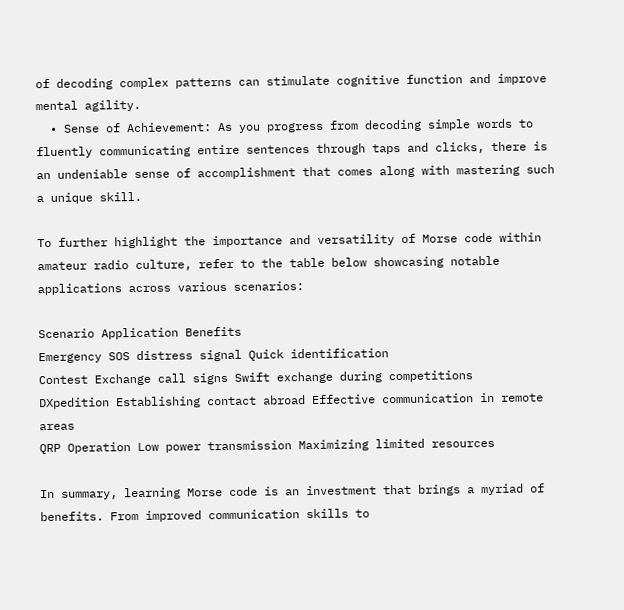of decoding complex patterns can stimulate cognitive function and improve mental agility.
  • Sense of Achievement: As you progress from decoding simple words to fluently communicating entire sentences through taps and clicks, there is an undeniable sense of accomplishment that comes along with mastering such a unique skill.

To further highlight the importance and versatility of Morse code within amateur radio culture, refer to the table below showcasing notable applications across various scenarios:

Scenario Application Benefits
Emergency SOS distress signal Quick identification
Contest Exchange call signs Swift exchange during competitions
DXpedition Establishing contact abroad Effective communication in remote areas
QRP Operation Low power transmission Maximizing limited resources

In summary, learning Morse code is an investment that brings a myriad of benefits. From improved communication skills to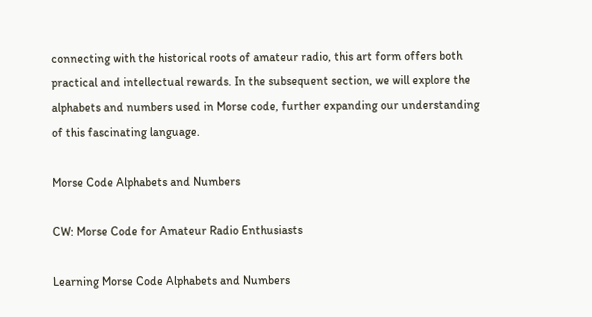connecting with the historical roots of amateur radio, this art form offers both practical and intellectual rewards. In the subsequent section, we will explore the alphabets and numbers used in Morse code, further expanding our understanding of this fascinating language.

Morse Code Alphabets and Numbers

CW: Morse Code for Amateur Radio Enthusiasts

Learning Morse Code Alphabets and Numbers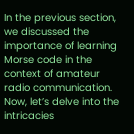In the previous section, we discussed the importance of learning Morse code in the context of amateur radio communication. Now, let’s delve into the intricacies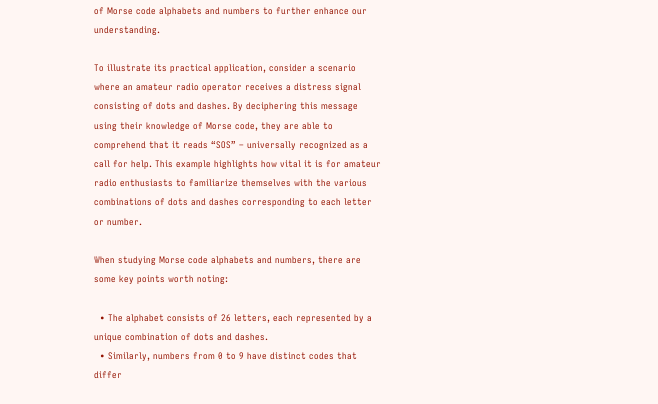of Morse code alphabets and numbers to further enhance our understanding.

To illustrate its practical application, consider a scenario where an amateur radio operator receives a distress signal consisting of dots and dashes. By deciphering this message using their knowledge of Morse code, they are able to comprehend that it reads “SOS” – universally recognized as a call for help. This example highlights how vital it is for amateur radio enthusiasts to familiarize themselves with the various combinations of dots and dashes corresponding to each letter or number.

When studying Morse code alphabets and numbers, there are some key points worth noting:

  • The alphabet consists of 26 letters, each represented by a unique combination of dots and dashes.
  • Similarly, numbers from 0 to 9 have distinct codes that differ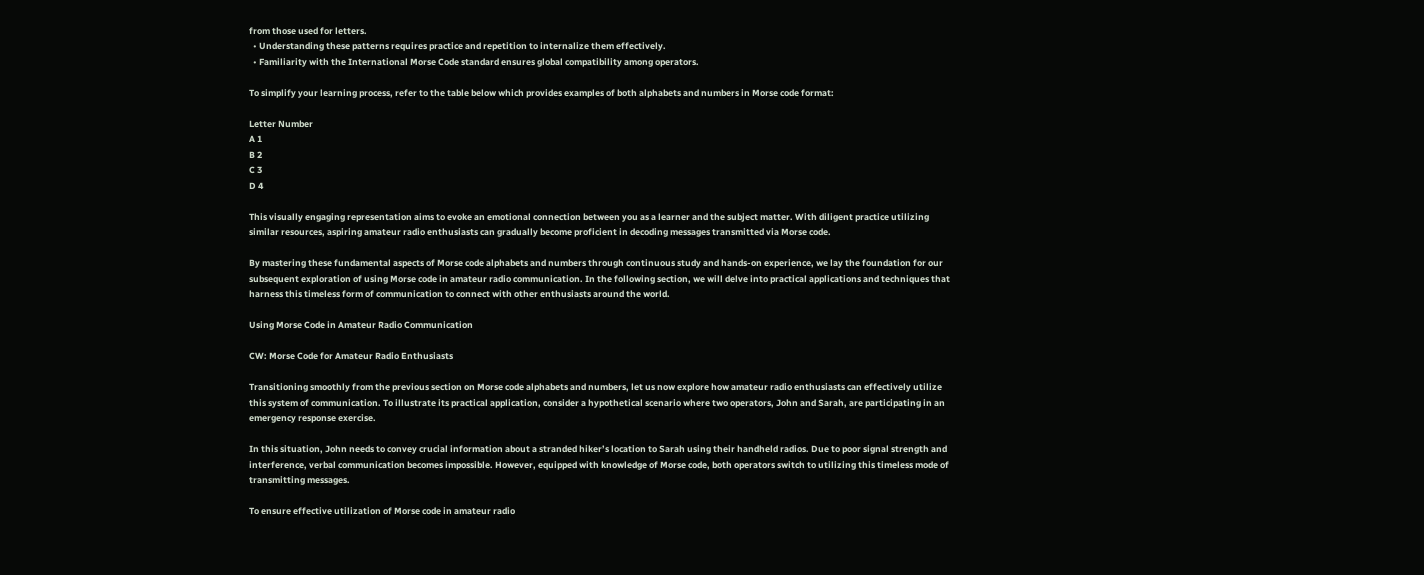from those used for letters.
  • Understanding these patterns requires practice and repetition to internalize them effectively.
  • Familiarity with the International Morse Code standard ensures global compatibility among operators.

To simplify your learning process, refer to the table below which provides examples of both alphabets and numbers in Morse code format:

Letter Number
A 1
B 2
C 3
D 4

This visually engaging representation aims to evoke an emotional connection between you as a learner and the subject matter. With diligent practice utilizing similar resources, aspiring amateur radio enthusiasts can gradually become proficient in decoding messages transmitted via Morse code.

By mastering these fundamental aspects of Morse code alphabets and numbers through continuous study and hands-on experience, we lay the foundation for our subsequent exploration of using Morse code in amateur radio communication. In the following section, we will delve into practical applications and techniques that harness this timeless form of communication to connect with other enthusiasts around the world.

Using Morse Code in Amateur Radio Communication

CW: Morse Code for Amateur Radio Enthusiasts

Transitioning smoothly from the previous section on Morse code alphabets and numbers, let us now explore how amateur radio enthusiasts can effectively utilize this system of communication. To illustrate its practical application, consider a hypothetical scenario where two operators, John and Sarah, are participating in an emergency response exercise.

In this situation, John needs to convey crucial information about a stranded hiker’s location to Sarah using their handheld radios. Due to poor signal strength and interference, verbal communication becomes impossible. However, equipped with knowledge of Morse code, both operators switch to utilizing this timeless mode of transmitting messages.

To ensure effective utilization of Morse code in amateur radio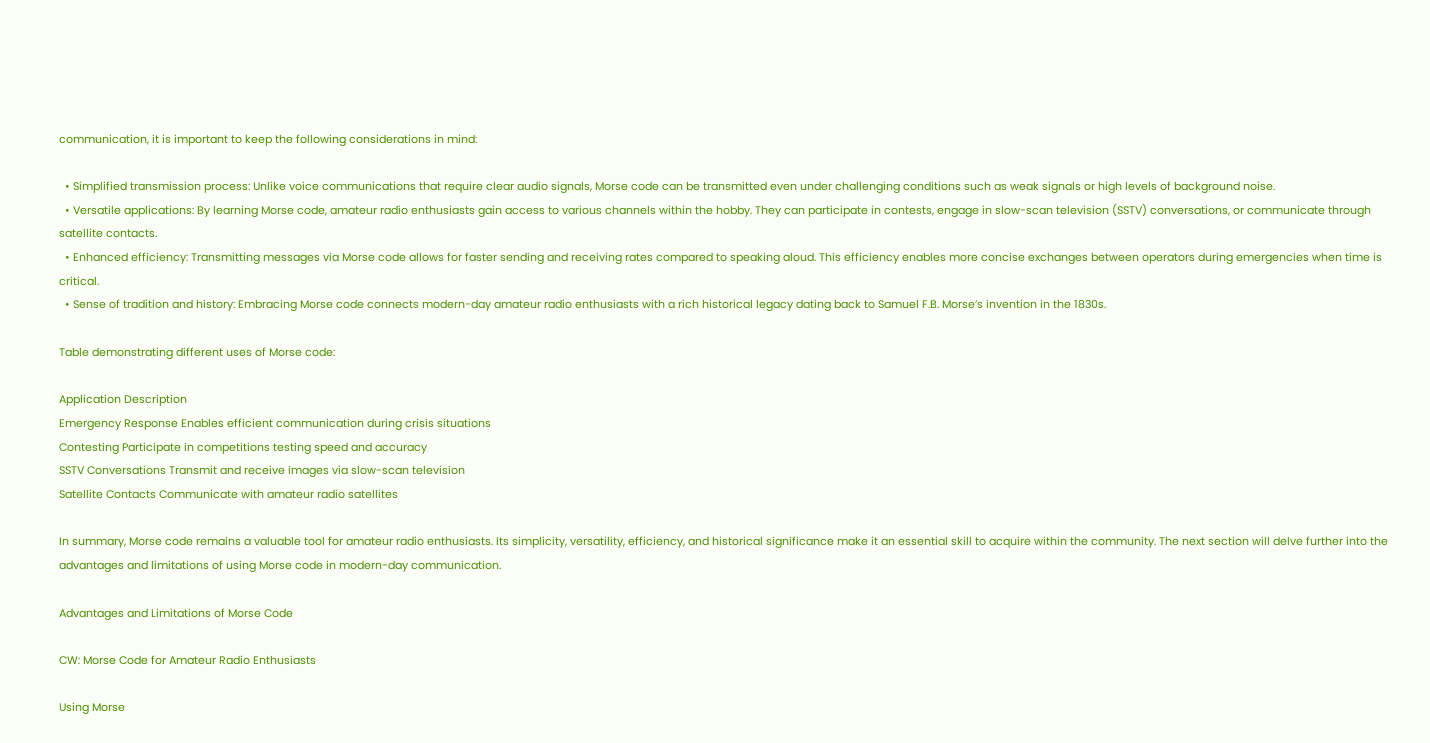communication, it is important to keep the following considerations in mind:

  • Simplified transmission process: Unlike voice communications that require clear audio signals, Morse code can be transmitted even under challenging conditions such as weak signals or high levels of background noise.
  • Versatile applications: By learning Morse code, amateur radio enthusiasts gain access to various channels within the hobby. They can participate in contests, engage in slow-scan television (SSTV) conversations, or communicate through satellite contacts.
  • Enhanced efficiency: Transmitting messages via Morse code allows for faster sending and receiving rates compared to speaking aloud. This efficiency enables more concise exchanges between operators during emergencies when time is critical.
  • Sense of tradition and history: Embracing Morse code connects modern-day amateur radio enthusiasts with a rich historical legacy dating back to Samuel F.B. Morse’s invention in the 1830s.

Table demonstrating different uses of Morse code:

Application Description
Emergency Response Enables efficient communication during crisis situations
Contesting Participate in competitions testing speed and accuracy
SSTV Conversations Transmit and receive images via slow-scan television
Satellite Contacts Communicate with amateur radio satellites

In summary, Morse code remains a valuable tool for amateur radio enthusiasts. Its simplicity, versatility, efficiency, and historical significance make it an essential skill to acquire within the community. The next section will delve further into the advantages and limitations of using Morse code in modern-day communication.

Advantages and Limitations of Morse Code

CW: Morse Code for Amateur Radio Enthusiasts

Using Morse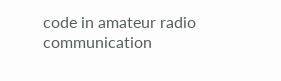code in amateur radio communication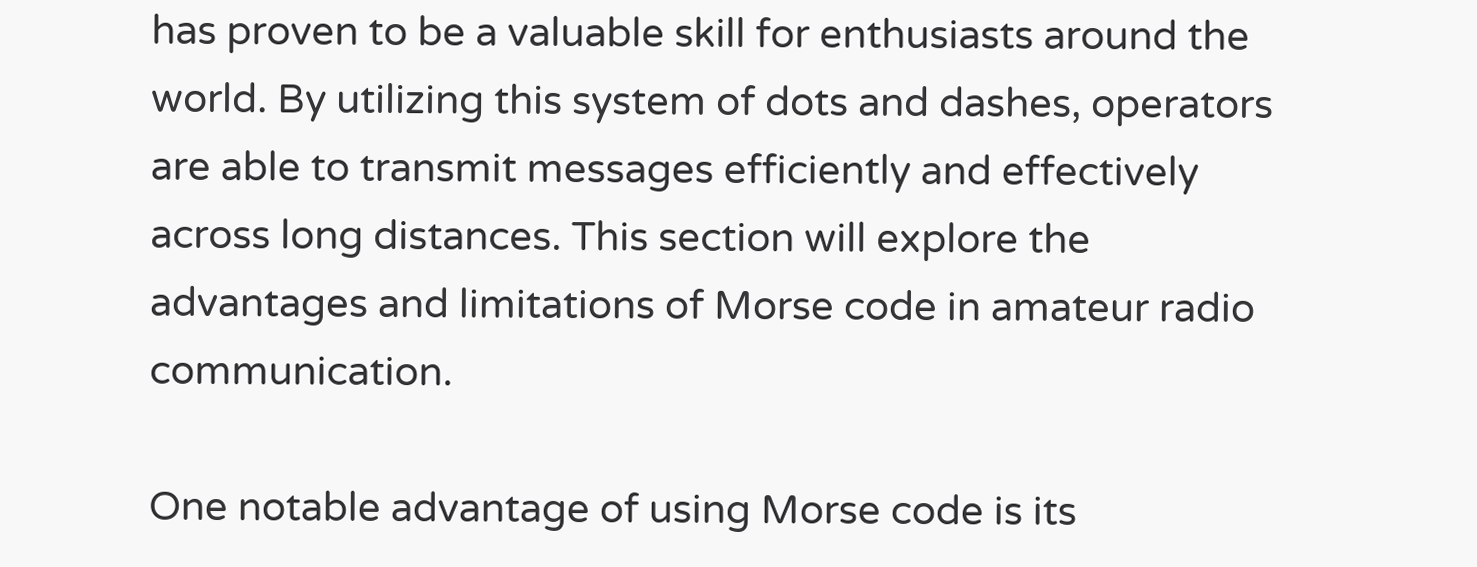has proven to be a valuable skill for enthusiasts around the world. By utilizing this system of dots and dashes, operators are able to transmit messages efficiently and effectively across long distances. This section will explore the advantages and limitations of Morse code in amateur radio communication.

One notable advantage of using Morse code is its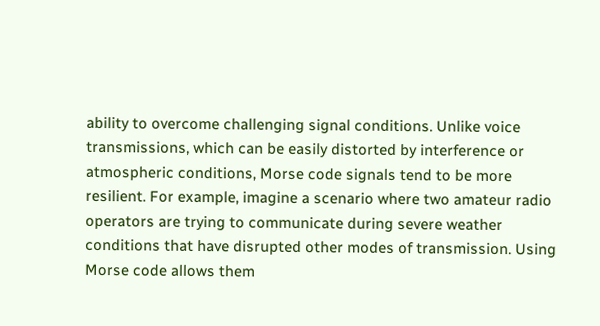ability to overcome challenging signal conditions. Unlike voice transmissions, which can be easily distorted by interference or atmospheric conditions, Morse code signals tend to be more resilient. For example, imagine a scenario where two amateur radio operators are trying to communicate during severe weather conditions that have disrupted other modes of transmission. Using Morse code allows them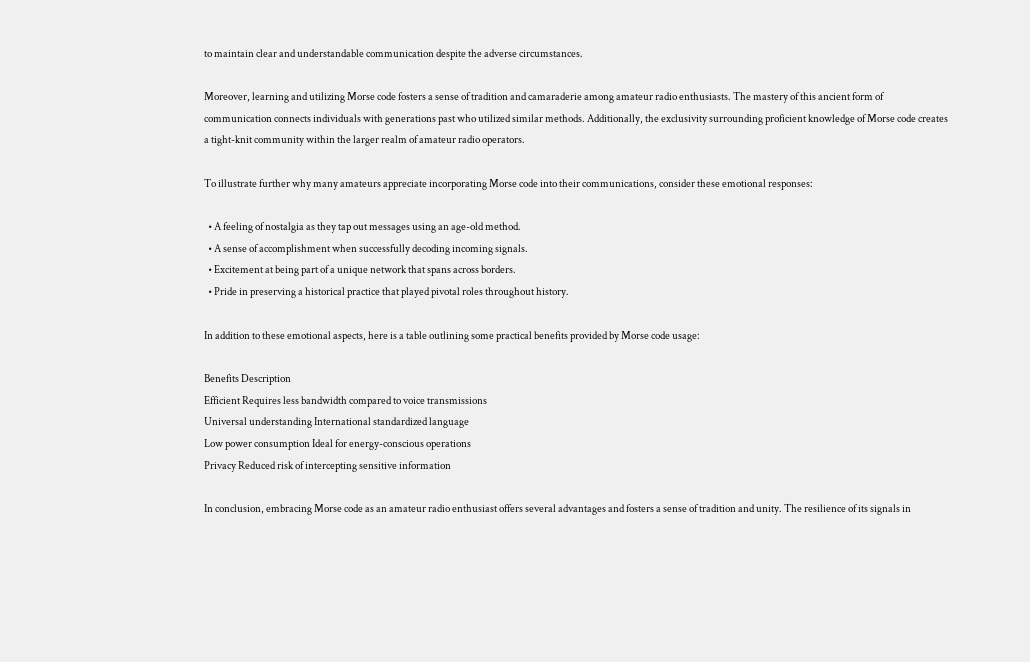to maintain clear and understandable communication despite the adverse circumstances.

Moreover, learning and utilizing Morse code fosters a sense of tradition and camaraderie among amateur radio enthusiasts. The mastery of this ancient form of communication connects individuals with generations past who utilized similar methods. Additionally, the exclusivity surrounding proficient knowledge of Morse code creates a tight-knit community within the larger realm of amateur radio operators.

To illustrate further why many amateurs appreciate incorporating Morse code into their communications, consider these emotional responses:

  • A feeling of nostalgia as they tap out messages using an age-old method.
  • A sense of accomplishment when successfully decoding incoming signals.
  • Excitement at being part of a unique network that spans across borders.
  • Pride in preserving a historical practice that played pivotal roles throughout history.

In addition to these emotional aspects, here is a table outlining some practical benefits provided by Morse code usage:

Benefits Description
Efficient Requires less bandwidth compared to voice transmissions
Universal understanding International standardized language
Low power consumption Ideal for energy-conscious operations
Privacy Reduced risk of intercepting sensitive information

In conclusion, embracing Morse code as an amateur radio enthusiast offers several advantages and fosters a sense of tradition and unity. The resilience of its signals in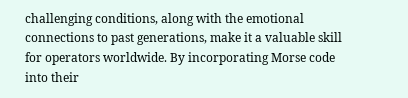challenging conditions, along with the emotional connections to past generations, make it a valuable skill for operators worldwide. By incorporating Morse code into their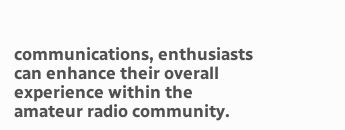communications, enthusiasts can enhance their overall experience within the amateur radio community.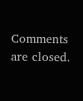Comments are closed.